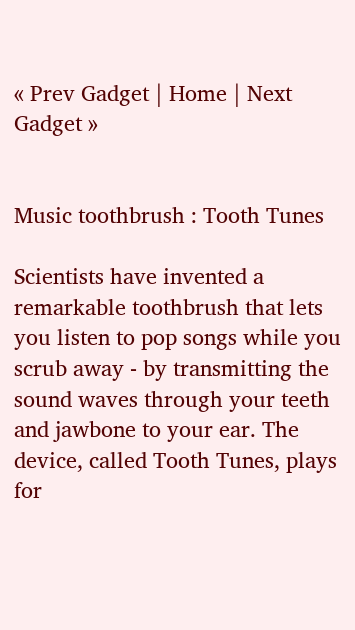« Prev Gadget | Home | Next Gadget »


Music toothbrush : Tooth Tunes

Scientists have invented a remarkable toothbrush that lets you listen to pop songs while you scrub away - by transmitting the sound waves through your teeth and jawbone to your ear. The device, called Tooth Tunes, plays for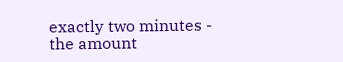exactly two minutes - the amount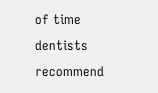of time dentists recommend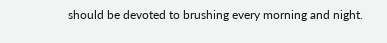should be devoted to brushing every morning and night.